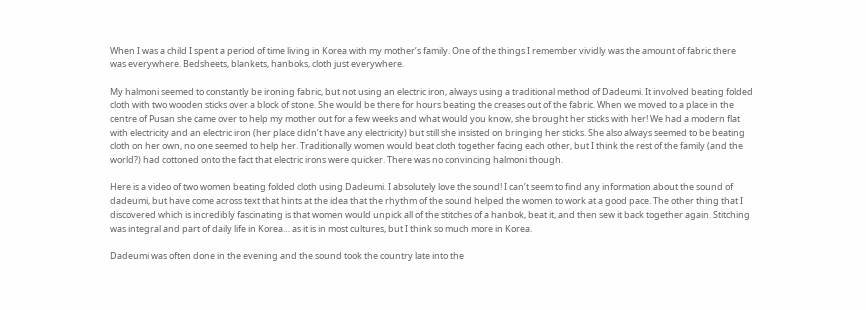When I was a child I spent a period of time living in Korea with my mother’s family. One of the things I remember vividly was the amount of fabric there was everywhere. Bedsheets, blankets, hanboks, cloth just everywhere.

My halmoni seemed to constantly be ironing fabric, but not using an electric iron, always using a traditional method of Dadeumi. It involved beating folded cloth with two wooden sticks over a block of stone. She would be there for hours beating the creases out of the fabric. When we moved to a place in the centre of Pusan she came over to help my mother out for a few weeks and what would you know, she brought her sticks with her! We had a modern flat with electricity and an electric iron (her place didn’t have any electricity) but still she insisted on bringing her sticks. She also always seemed to be beating cloth on her own, no one seemed to help her. Traditionally women would beat cloth together facing each other, but I think the rest of the family (and the world?) had cottoned onto the fact that electric irons were quicker. There was no convincing halmoni though.

Here is a video of two women beating folded cloth using Dadeumi. I absolutely love the sound! I can’t seem to find any information about the sound of dadeumi, but have come across text that hints at the idea that the rhythm of the sound helped the women to work at a good pace. The other thing that I discovered which is incredibly fascinating is that women would unpick all of the stitches of a hanbok, beat it, and then sew it back together again. Stitching was integral and part of daily life in Korea… as it is in most cultures, but I think so much more in Korea.

Dadeumi was often done in the evening and the sound took the country late into the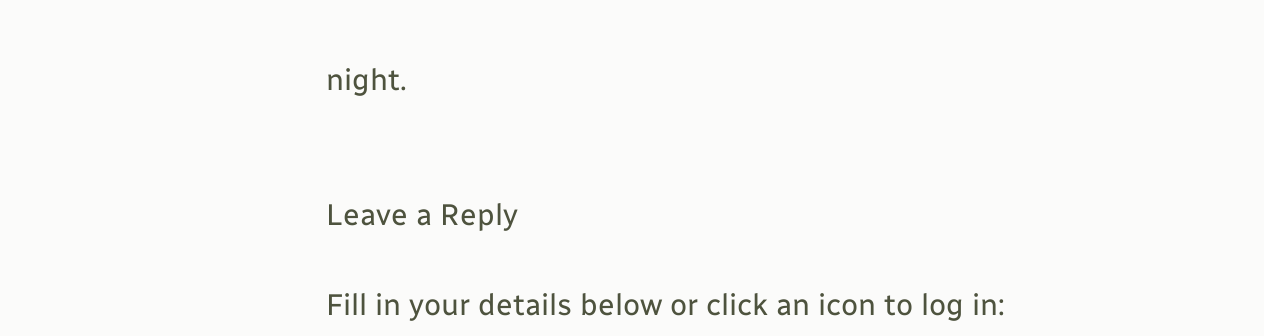night.


Leave a Reply

Fill in your details below or click an icon to log in: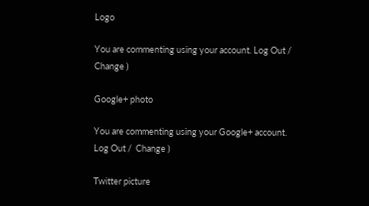Logo

You are commenting using your account. Log Out /  Change )

Google+ photo

You are commenting using your Google+ account. Log Out /  Change )

Twitter picture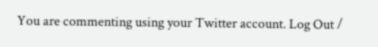You are commenting using your Twitter account. Log Out /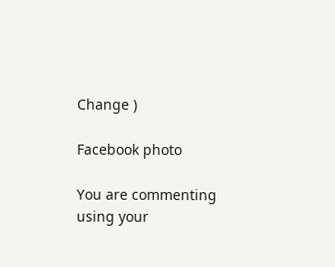Change )

Facebook photo

You are commenting using your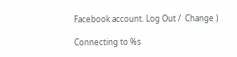Facebook account. Log Out /  Change )

Connecting to %s